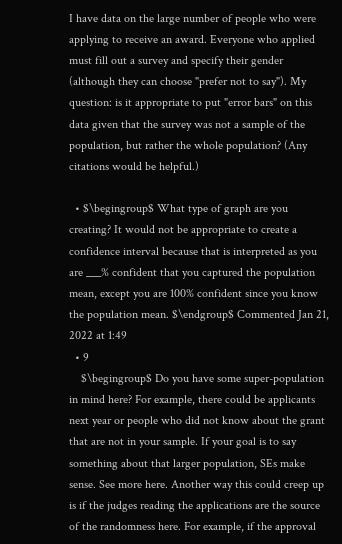I have data on the large number of people who were applying to receive an award. Everyone who applied must fill out a survey and specify their gender (although they can choose "prefer not to say"). My question: is it appropriate to put "error bars" on this data given that the survey was not a sample of the population, but rather the whole population? (Any citations would be helpful.)

  • $\begingroup$ What type of graph are you creating? It would not be appropriate to create a confidence interval because that is interpreted as you are ___% confident that you captured the population mean, except you are 100% confident since you know the population mean. $\endgroup$ Commented Jan 21, 2022 at 1:49
  • 9
    $\begingroup$ Do you have some super-population in mind here? For example, there could be applicants next year or people who did not know about the grant that are not in your sample. If your goal is to say something about that larger population, SEs make sense. See more here. Another way this could creep up is if the judges reading the applications are the source of the randomness here. For example, if the approval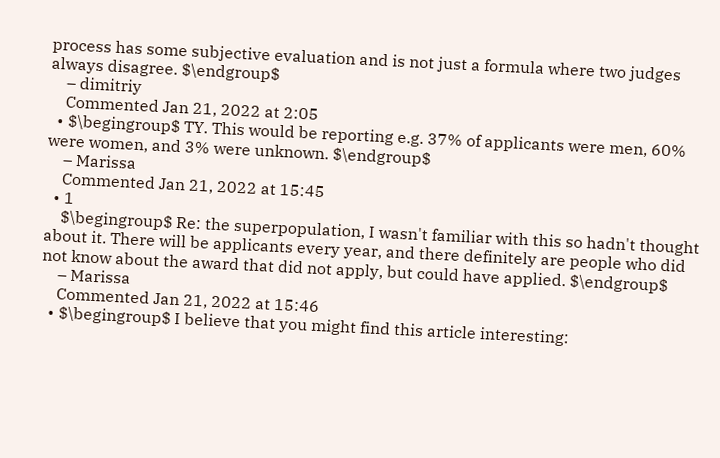process has some subjective evaluation and is not just a formula where two judges always disagree. $\endgroup$
    – dimitriy
    Commented Jan 21, 2022 at 2:05
  • $\begingroup$ TY. This would be reporting e.g. 37% of applicants were men, 60% were women, and 3% were unknown. $\endgroup$
    – Marissa
    Commented Jan 21, 2022 at 15:45
  • 1
    $\begingroup$ Re: the superpopulation, I wasn't familiar with this so hadn't thought about it. There will be applicants every year, and there definitely are people who did not know about the award that did not apply, but could have applied. $\endgroup$
    – Marissa
    Commented Jan 21, 2022 at 15:46
  • $\begingroup$ I believe that you might find this article interesting: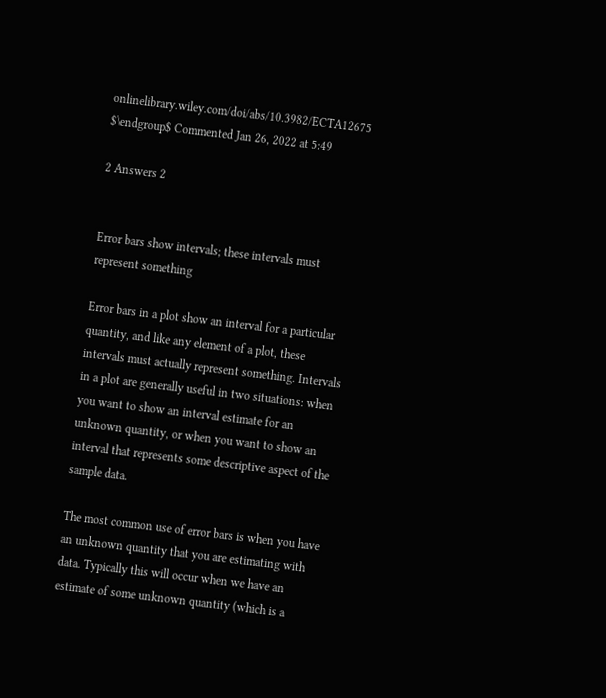onlinelibrary.wiley.com/doi/abs/10.3982/ECTA12675 $\endgroup$ Commented Jan 26, 2022 at 5:49

2 Answers 2


Error bars show intervals; these intervals must represent something

Error bars in a plot show an interval for a particular quantity, and like any element of a plot, these intervals must actually represent something. Intervals in a plot are generally useful in two situations: when you want to show an interval estimate for an unknown quantity, or when you want to show an interval that represents some descriptive aspect of the sample data.

The most common use of error bars is when you have an unknown quantity that you are estimating with data. Typically this will occur when we have an estimate of some unknown quantity (which is a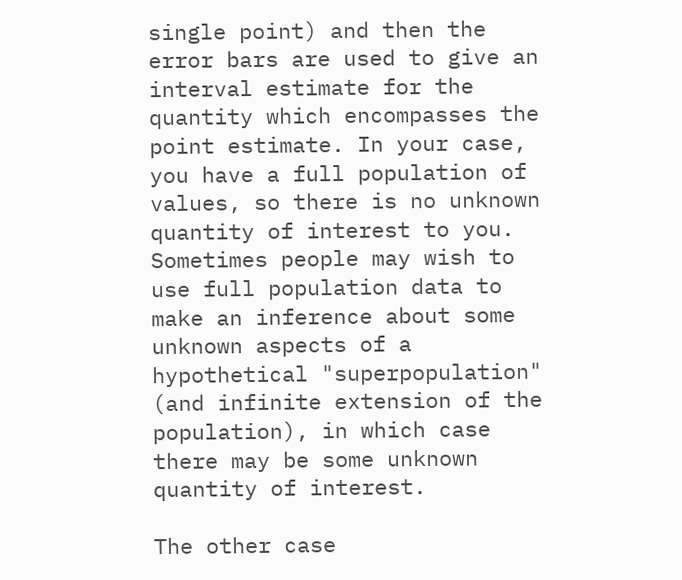single point) and then the error bars are used to give an interval estimate for the quantity which encompasses the point estimate. In your case, you have a full population of values, so there is no unknown quantity of interest to you. Sometimes people may wish to use full population data to make an inference about some unknown aspects of a hypothetical "superpopulation" (and infinite extension of the population), in which case there may be some unknown quantity of interest.

The other case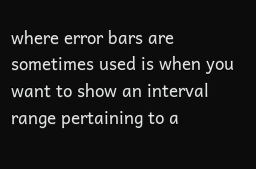where error bars are sometimes used is when you want to show an interval range pertaining to a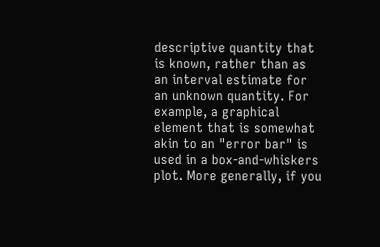descriptive quantity that is known, rather than as an interval estimate for an unknown quantity. For example, a graphical element that is somewhat akin to an "error bar" is used in a box-and-whiskers plot. More generally, if you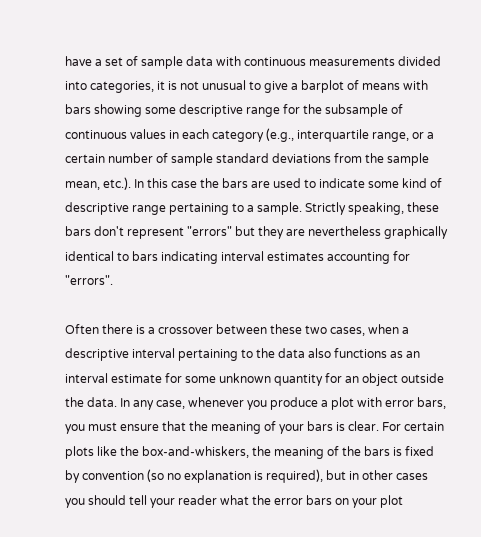have a set of sample data with continuous measurements divided into categories, it is not unusual to give a barplot of means with bars showing some descriptive range for the subsample of continuous values in each category (e.g., interquartile range, or a certain number of sample standard deviations from the sample mean, etc.). In this case the bars are used to indicate some kind of descriptive range pertaining to a sample. Strictly speaking, these bars don't represent "errors" but they are nevertheless graphically identical to bars indicating interval estimates accounting for "errors".

Often there is a crossover between these two cases, when a descriptive interval pertaining to the data also functions as an interval estimate for some unknown quantity for an object outside the data. In any case, whenever you produce a plot with error bars, you must ensure that the meaning of your bars is clear. For certain plots like the box-and-whiskers, the meaning of the bars is fixed by convention (so no explanation is required), but in other cases you should tell your reader what the error bars on your plot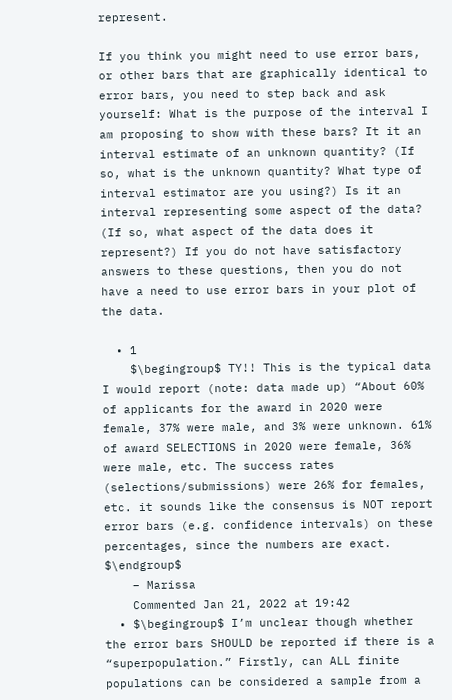represent.

If you think you might need to use error bars, or other bars that are graphically identical to error bars, you need to step back and ask yourself: What is the purpose of the interval I am proposing to show with these bars? It it an interval estimate of an unknown quantity? (If so, what is the unknown quantity? What type of interval estimator are you using?) Is it an interval representing some aspect of the data? (If so, what aspect of the data does it represent?) If you do not have satisfactory answers to these questions, then you do not have a need to use error bars in your plot of the data.

  • 1
    $\begingroup$ TY!! This is the typical data I would report (note: data made up) “About 60% of applicants for the award in 2020 were female, 37% were male, and 3% were unknown. 61% of award SELECTIONS in 2020 were female, 36% were male, etc. The success rates (selections/submissions) were 26% for females, etc. it sounds like the consensus is NOT report error bars (e.g. confidence intervals) on these percentages, since the numbers are exact. $\endgroup$
    – Marissa
    Commented Jan 21, 2022 at 19:42
  • $\begingroup$ I’m unclear though whether the error bars SHOULD be reported if there is a “superpopulation.” Firstly, can ALL finite populations can be considered a sample from a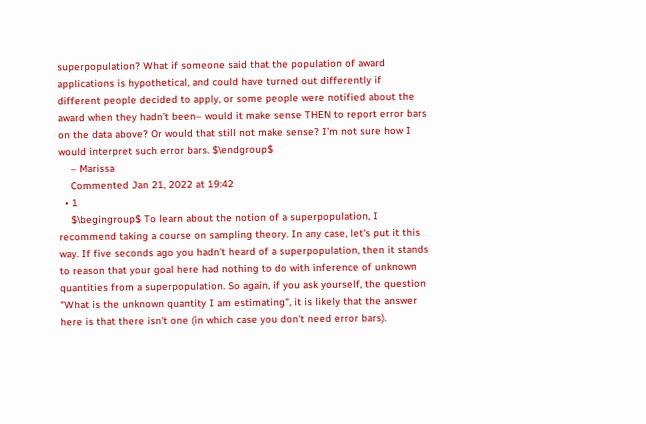superpopulation? What if someone said that the population of award applications is hypothetical, and could have turned out differently if different people decided to apply, or some people were notified about the award when they hadn’t been– would it make sense THEN to report error bars on the data above? Or would that still not make sense? I’m not sure how I would interpret such error bars. $\endgroup$
    – Marissa
    Commented Jan 21, 2022 at 19:42
  • 1
    $\begingroup$ To learn about the notion of a superpopulation, I recommend taking a course on sampling theory. In any case, let's put it this way. If five seconds ago you hadn't heard of a superpopulation, then it stands to reason that your goal here had nothing to do with inference of unknown quantities from a superpopulation. So again, if you ask yourself, the question "What is the unknown quantity I am estimating", it is likely that the answer here is that there isn't one (in which case you don't need error bars).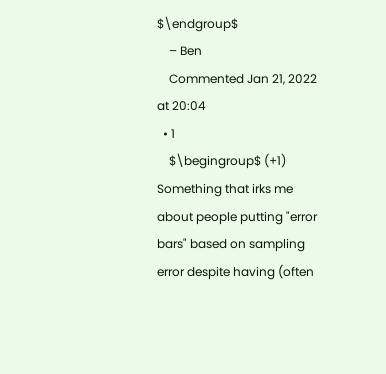$\endgroup$
    – Ben
    Commented Jan 21, 2022 at 20:04
  • 1
    $\begingroup$ (+1) Something that irks me about people putting "error bars" based on sampling error despite having (often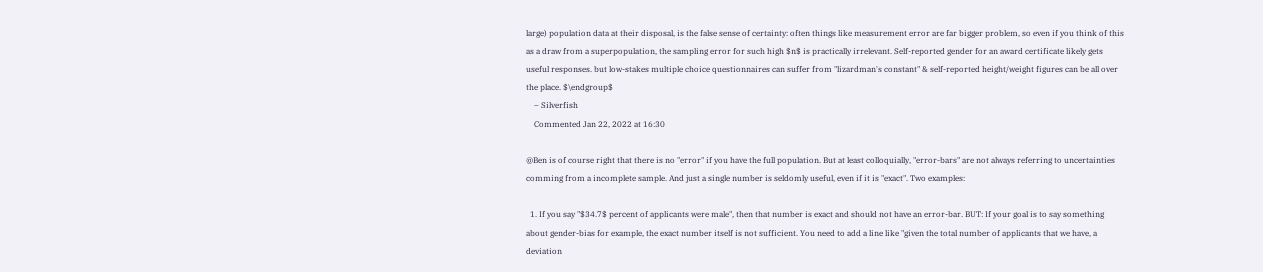large) population data at their disposal, is the false sense of certainty: often things like measurement error are far bigger problem, so even if you think of this as a draw from a superpopulation, the sampling error for such high $n$ is practically irrelevant. Self-reported gender for an award certificate likely gets useful responses. but low-stakes multiple choice questionnaires can suffer from "lizardman's constant" & self-reported height/weight figures can be all over the place. $\endgroup$
    – Silverfish
    Commented Jan 22, 2022 at 16:30

@Ben is of course right that there is no "error" if you have the full population. But at least colloquially, "error-bars" are not always referring to uncertainties comming from a incomplete sample. And just a single number is seldomly useful, even if it is "exact". Two examples:

  1. If you say "$34.7$ percent of applicants were male", then that number is exact and should not have an error-bar. BUT: If your goal is to say something about gender-bias for example, the exact number itself is not sufficient. You need to add a line like "given the total number of applicants that we have, a deviation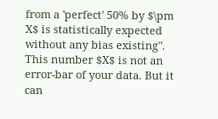from a 'perfect' 50% by $\pm X$ is statistically expected without any bias existing". This number $X$ is not an error-bar of your data. But it can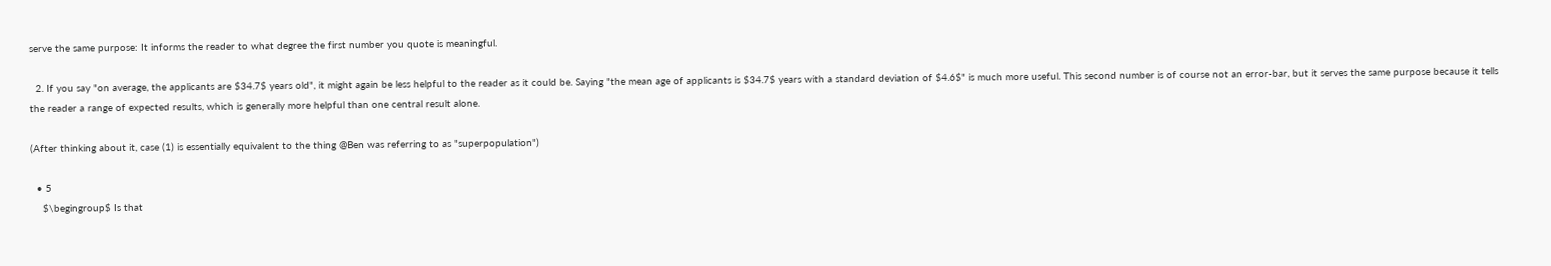serve the same purpose: It informs the reader to what degree the first number you quote is meaningful.

  2. If you say "on average, the applicants are $34.7$ years old", it might again be less helpful to the reader as it could be. Saying "the mean age of applicants is $34.7$ years with a standard deviation of $4.6$" is much more useful. This second number is of course not an error-bar, but it serves the same purpose because it tells the reader a range of expected results, which is generally more helpful than one central result alone.

(After thinking about it, case (1) is essentially equivalent to the thing @Ben was referring to as "superpopulation")

  • 5
    $\begingroup$ Is that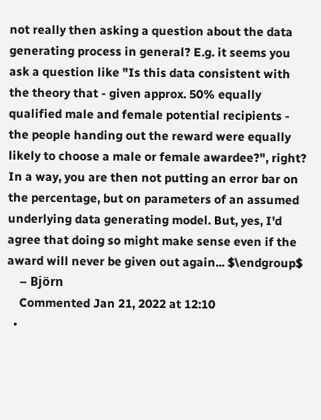not really then asking a question about the data generating process in general? E.g. it seems you ask a question like "Is this data consistent with the theory that - given approx. 50% equally qualified male and female potential recipients - the people handing out the reward were equally likely to choose a male or female awardee?", right? In a way, you are then not putting an error bar on the percentage, but on parameters of an assumed underlying data generating model. But, yes, I'd agree that doing so might make sense even if the award will never be given out again... $\endgroup$
    – Björn
    Commented Jan 21, 2022 at 12:10
  •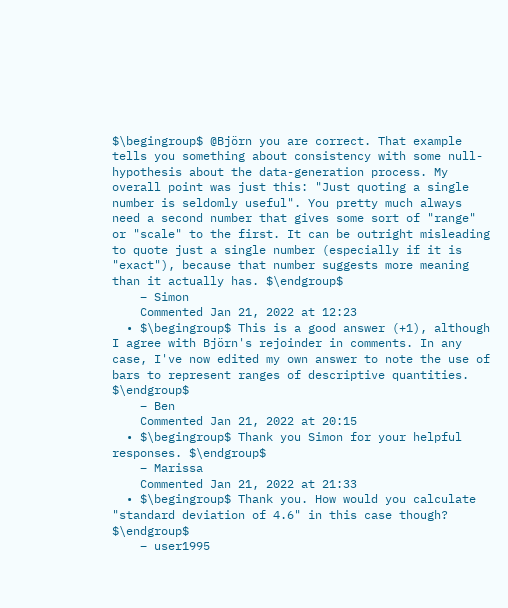$\begingroup$ @Björn you are correct. That example tells you something about consistency with some null-hypothesis about the data-generation process. My overall point was just this: "Just quoting a single number is seldomly useful". You pretty much always need a second number that gives some sort of "range" or "scale" to the first. It can be outright misleading to quote just a single number (especially if it is "exact"), because that number suggests more meaning than it actually has. $\endgroup$
    – Simon
    Commented Jan 21, 2022 at 12:23
  • $\begingroup$ This is a good answer (+1), although I agree with Björn's rejoinder in comments. In any case, I've now edited my own answer to note the use of bars to represent ranges of descriptive quantities. $\endgroup$
    – Ben
    Commented Jan 21, 2022 at 20:15
  • $\begingroup$ Thank you Simon for your helpful responses. $\endgroup$
    – Marissa
    Commented Jan 21, 2022 at 21:33
  • $\begingroup$ Thank you. How would you calculate "standard deviation of 4.6" in this case though? $\endgroup$
    – user1995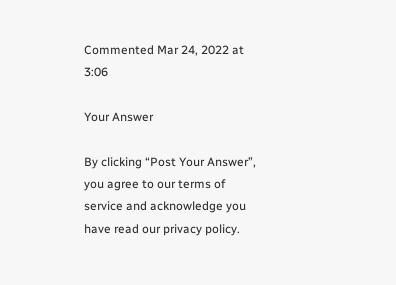Commented Mar 24, 2022 at 3:06

Your Answer

By clicking “Post Your Answer”, you agree to our terms of service and acknowledge you have read our privacy policy.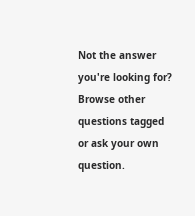Not the answer you're looking for? Browse other questions tagged or ask your own question.